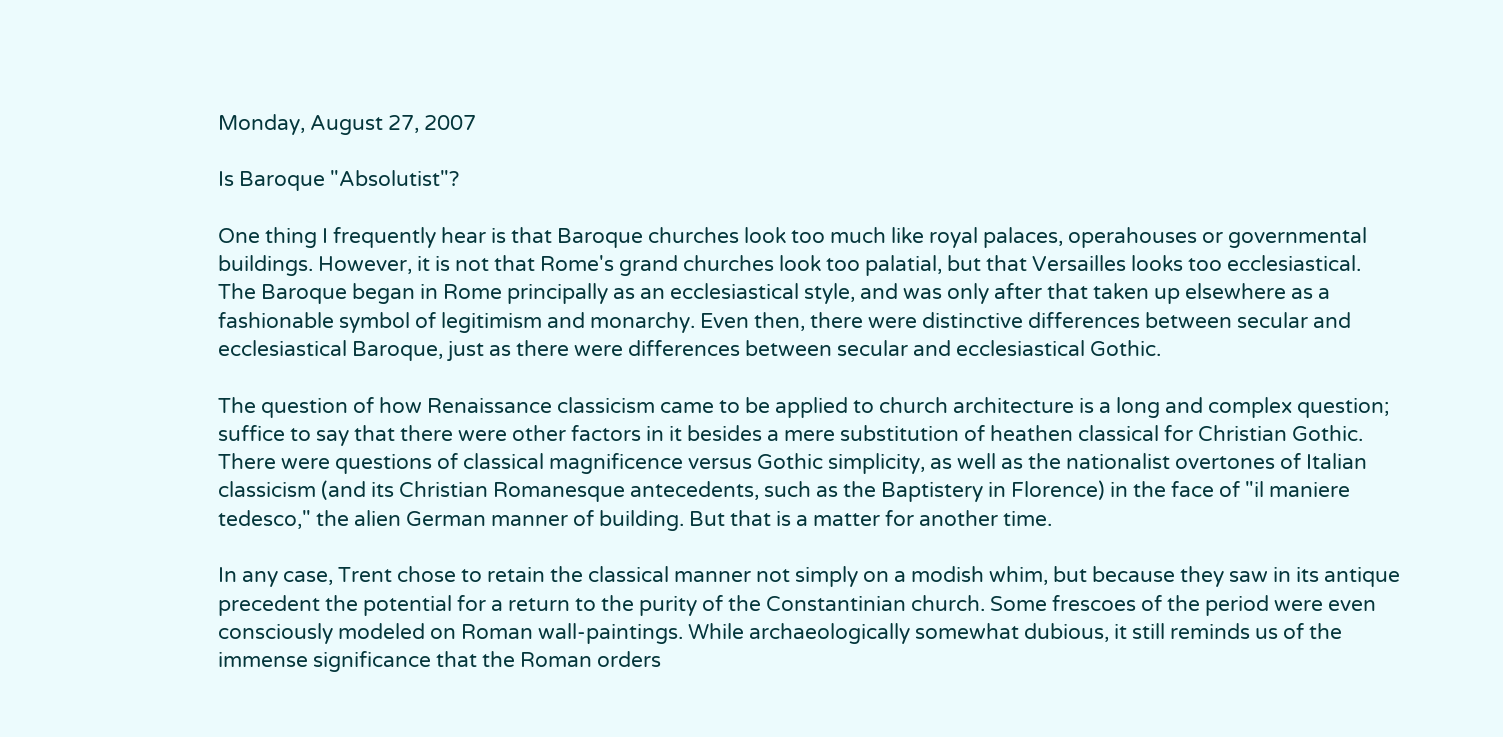Monday, August 27, 2007

Is Baroque "Absolutist"?

One thing I frequently hear is that Baroque churches look too much like royal palaces, operahouses or governmental buildings. However, it is not that Rome's grand churches look too palatial, but that Versailles looks too ecclesiastical. The Baroque began in Rome principally as an ecclesiastical style, and was only after that taken up elsewhere as a fashionable symbol of legitimism and monarchy. Even then, there were distinctive differences between secular and ecclesiastical Baroque, just as there were differences between secular and ecclesiastical Gothic.

The question of how Renaissance classicism came to be applied to church architecture is a long and complex question; suffice to say that there were other factors in it besides a mere substitution of heathen classical for Christian Gothic. There were questions of classical magnificence versus Gothic simplicity, as well as the nationalist overtones of Italian classicism (and its Christian Romanesque antecedents, such as the Baptistery in Florence) in the face of "il maniere tedesco," the alien German manner of building. But that is a matter for another time.

In any case, Trent chose to retain the classical manner not simply on a modish whim, but because they saw in its antique precedent the potential for a return to the purity of the Constantinian church. Some frescoes of the period were even consciously modeled on Roman wall-paintings. While archaeologically somewhat dubious, it still reminds us of the immense significance that the Roman orders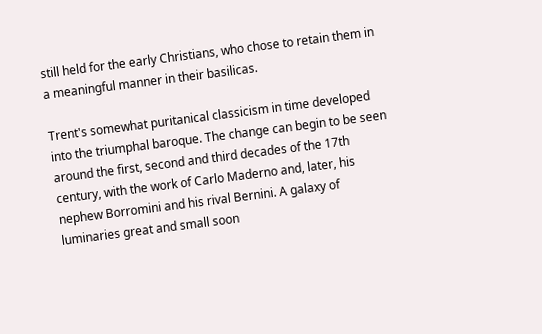still held for the early Christians, who chose to retain them in a meaningful manner in their basilicas.

Trent's somewhat puritanical classicism in time developed into the triumphal baroque. The change can begin to be seen around the first, second and third decades of the 17th century, with the work of Carlo Maderno and, later, his nephew Borromini and his rival Bernini. A galaxy of luminaries great and small soon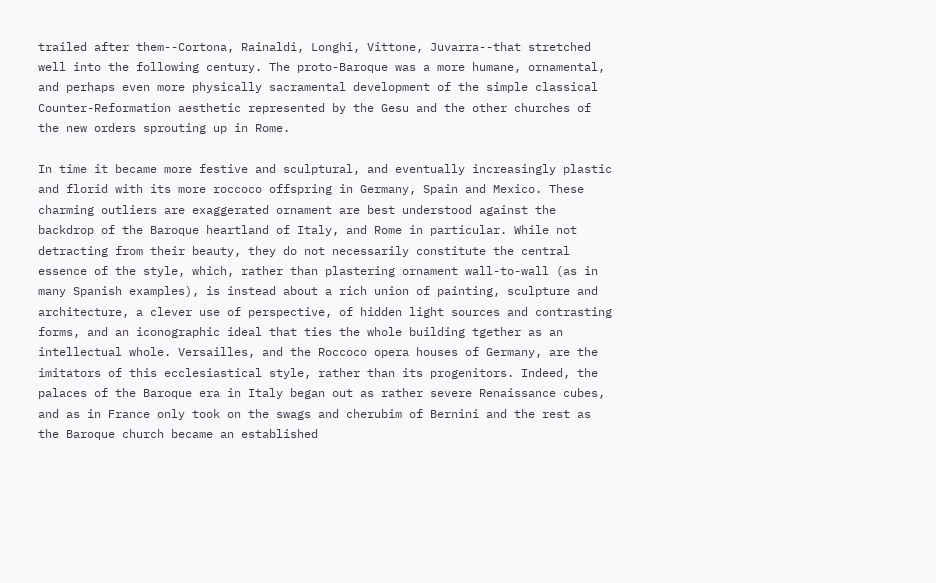trailed after them--Cortona, Rainaldi, Longhi, Vittone, Juvarra--that stretched well into the following century. The proto-Baroque was a more humane, ornamental, and perhaps even more physically sacramental development of the simple classical Counter-Reformation aesthetic represented by the Gesu and the other churches of the new orders sprouting up in Rome.

In time it became more festive and sculptural, and eventually increasingly plastic and florid with its more roccoco offspring in Germany, Spain and Mexico. These charming outliers are exaggerated ornament are best understood against the backdrop of the Baroque heartland of Italy, and Rome in particular. While not detracting from their beauty, they do not necessarily constitute the central essence of the style, which, rather than plastering ornament wall-to-wall (as in many Spanish examples), is instead about a rich union of painting, sculpture and architecture, a clever use of perspective, of hidden light sources and contrasting forms, and an iconographic ideal that ties the whole building tgether as an intellectual whole. Versailles, and the Roccoco opera houses of Germany, are the imitators of this ecclesiastical style, rather than its progenitors. Indeed, the palaces of the Baroque era in Italy began out as rather severe Renaissance cubes, and as in France only took on the swags and cherubim of Bernini and the rest as the Baroque church became an established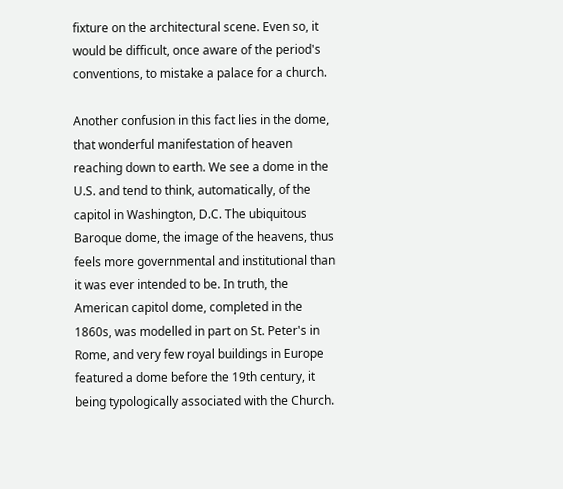fixture on the architectural scene. Even so, it would be difficult, once aware of the period's conventions, to mistake a palace for a church.

Another confusion in this fact lies in the dome, that wonderful manifestation of heaven reaching down to earth. We see a dome in the U.S. and tend to think, automatically, of the capitol in Washington, D.C. The ubiquitous Baroque dome, the image of the heavens, thus feels more governmental and institutional than it was ever intended to be. In truth, the American capitol dome, completed in the 1860s, was modelled in part on St. Peter's in Rome, and very few royal buildings in Europe featured a dome before the 19th century, it being typologically associated with the Church.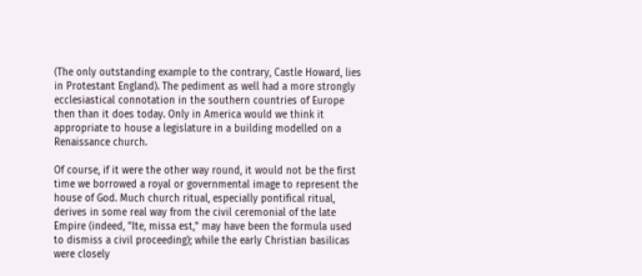(The only outstanding example to the contrary, Castle Howard, lies in Protestant England). The pediment as well had a more strongly ecclesiastical connotation in the southern countries of Europe then than it does today. Only in America would we think it appropriate to house a legislature in a building modelled on a Renaissance church.

Of course, if it were the other way round, it would not be the first time we borrowed a royal or governmental image to represent the house of God. Much church ritual, especially pontifical ritual, derives in some real way from the civil ceremonial of the late Empire (indeed, "Ite, missa est," may have been the formula used to dismiss a civil proceeding); while the early Christian basilicas were closely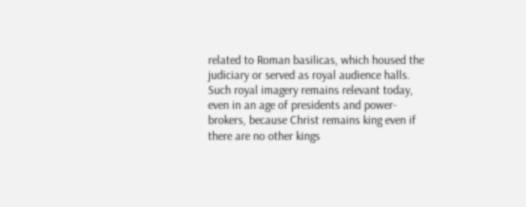related to Roman basilicas, which housed the judiciary or served as royal audience halls. Such royal imagery remains relevant today, even in an age of presidents and power-brokers, because Christ remains king even if there are no other kings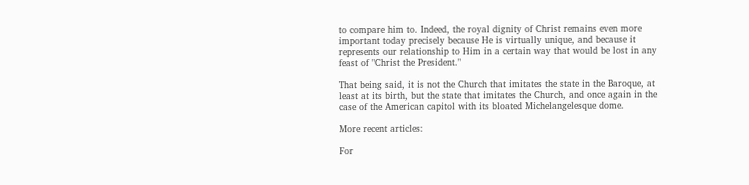to compare him to. Indeed, the royal dignity of Christ remains even more important today precisely because He is virtually unique, and because it represents our relationship to Him in a certain way that would be lost in any feast of "Christ the President."

That being said, it is not the Church that imitates the state in the Baroque, at least at its birth, but the state that imitates the Church, and once again in the case of the American capitol with its bloated Michelangelesque dome.

More recent articles:

For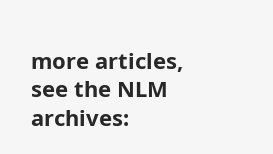more articles, see the NLM archives: